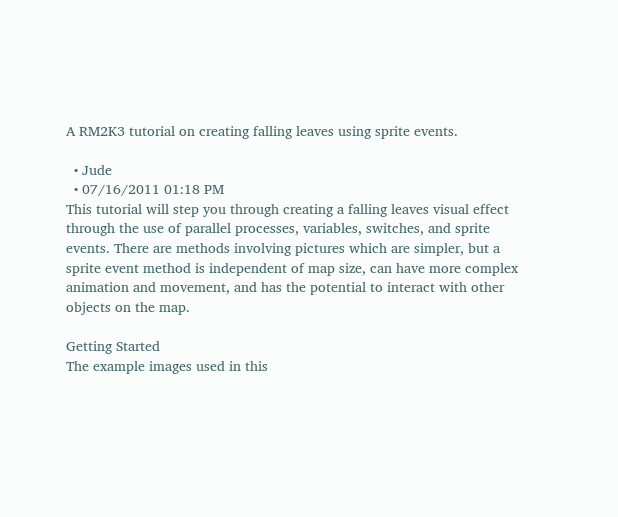A RM2K3 tutorial on creating falling leaves using sprite events.

  • Jude
  • 07/16/2011 01:18 PM
This tutorial will step you through creating a falling leaves visual effect through the use of parallel processes, variables, switches, and sprite events. There are methods involving pictures which are simpler, but a sprite event method is independent of map size, can have more complex animation and movement, and has the potential to interact with other objects on the map.

Getting Started
The example images used in this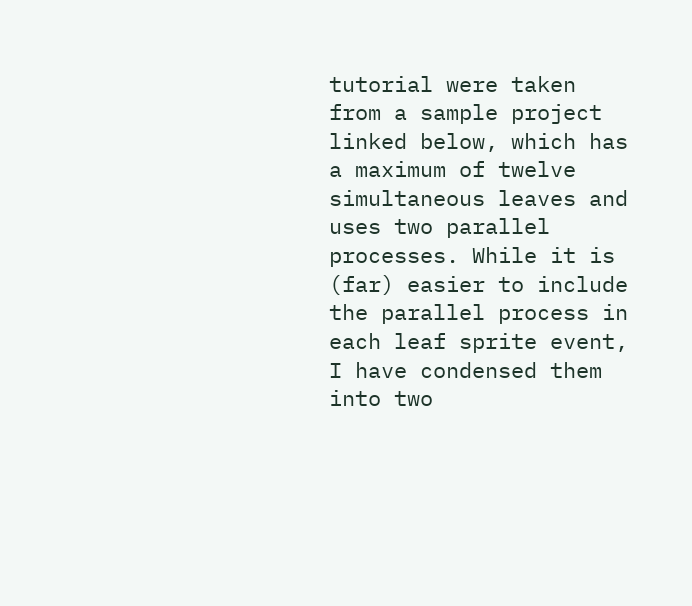tutorial were taken from a sample project linked below, which has a maximum of twelve simultaneous leaves and uses two parallel processes. While it is (far) easier to include the parallel process in each leaf sprite event, I have condensed them into two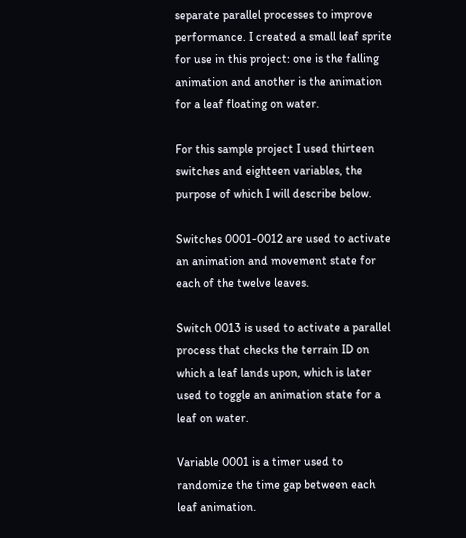separate parallel processes to improve performance. I created a small leaf sprite for use in this project: one is the falling animation and another is the animation for a leaf floating on water.

For this sample project I used thirteen switches and eighteen variables, the purpose of which I will describe below.

Switches 0001-0012 are used to activate an animation and movement state for each of the twelve leaves.

Switch 0013 is used to activate a parallel process that checks the terrain ID on which a leaf lands upon, which is later used to toggle an animation state for a leaf on water.

Variable 0001 is a timer used to randomize the time gap between each leaf animation.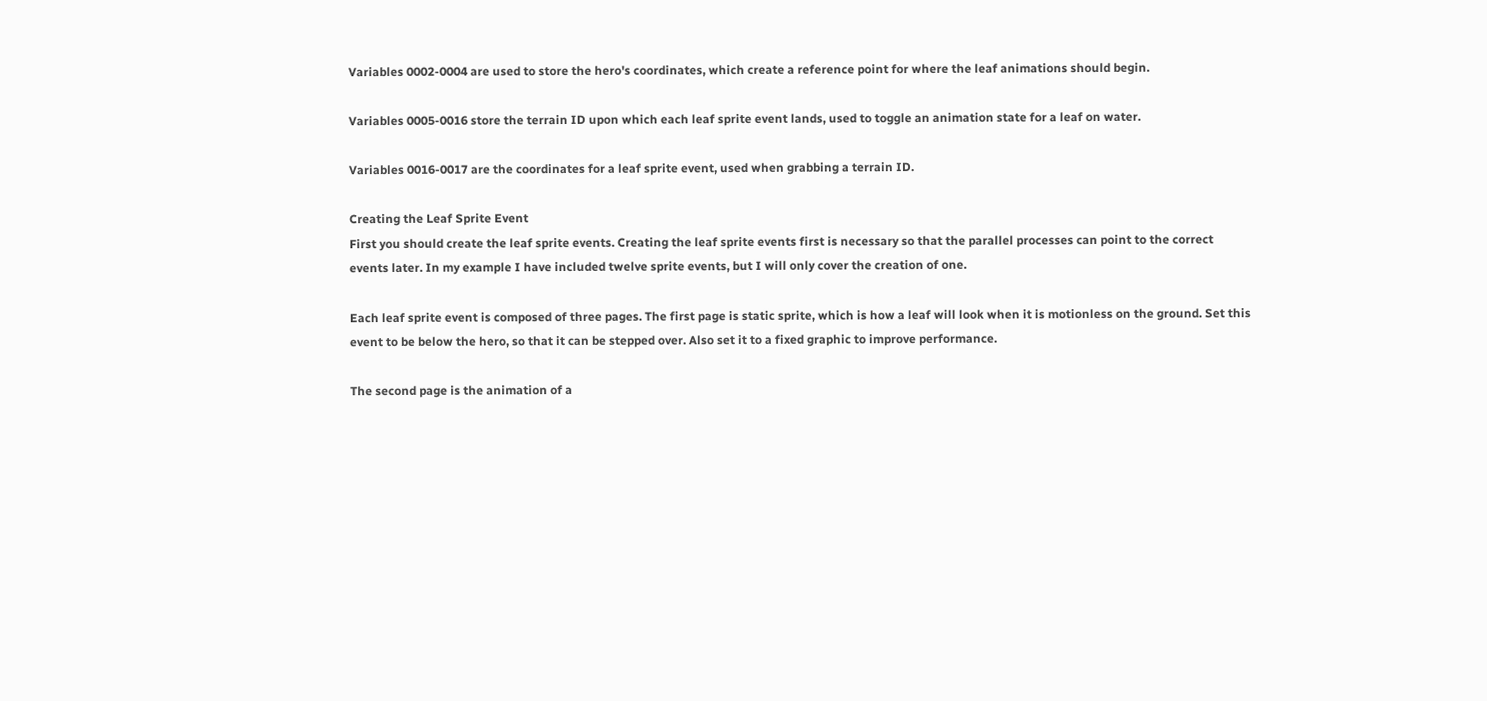Variables 0002-0004 are used to store the hero's coordinates, which create a reference point for where the leaf animations should begin.

Variables 0005-0016 store the terrain ID upon which each leaf sprite event lands, used to toggle an animation state for a leaf on water.

Variables 0016-0017 are the coordinates for a leaf sprite event, used when grabbing a terrain ID.

Creating the Leaf Sprite Event
First you should create the leaf sprite events. Creating the leaf sprite events first is necessary so that the parallel processes can point to the correct events later. In my example I have included twelve sprite events, but I will only cover the creation of one.

Each leaf sprite event is composed of three pages. The first page is static sprite, which is how a leaf will look when it is motionless on the ground. Set this event to be below the hero, so that it can be stepped over. Also set it to a fixed graphic to improve performance.

The second page is the animation of a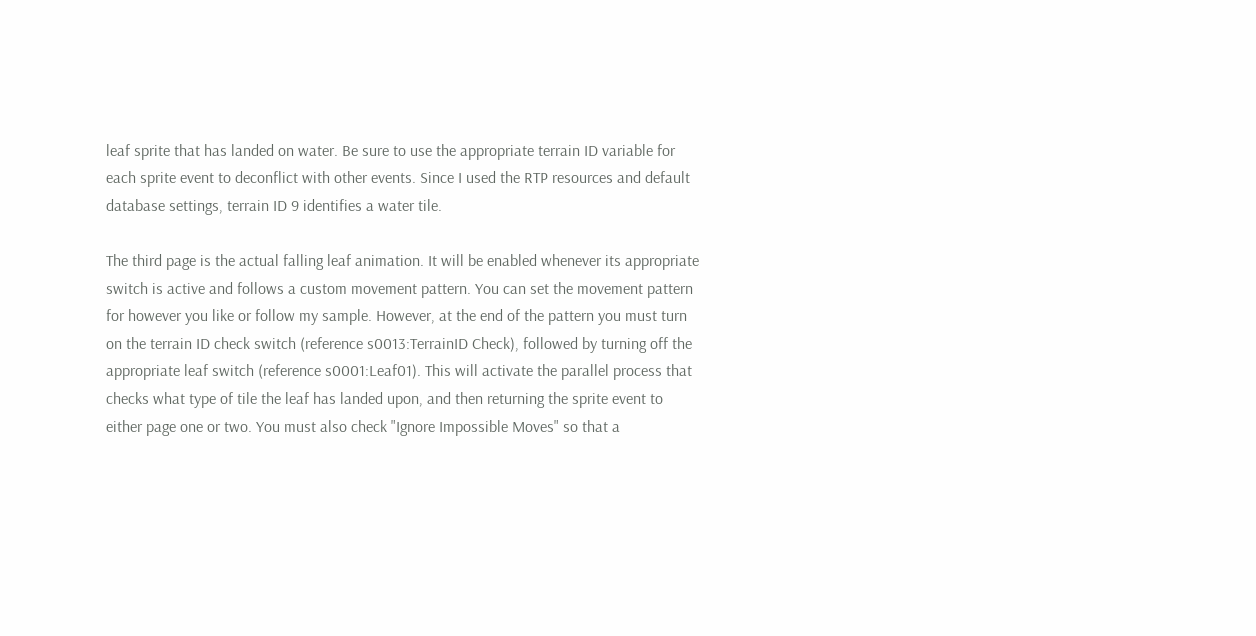leaf sprite that has landed on water. Be sure to use the appropriate terrain ID variable for each sprite event to deconflict with other events. Since I used the RTP resources and default database settings, terrain ID 9 identifies a water tile.

The third page is the actual falling leaf animation. It will be enabled whenever its appropriate switch is active and follows a custom movement pattern. You can set the movement pattern for however you like or follow my sample. However, at the end of the pattern you must turn on the terrain ID check switch (reference s0013:TerrainID Check), followed by turning off the appropriate leaf switch (reference s0001:Leaf01). This will activate the parallel process that checks what type of tile the leaf has landed upon, and then returning the sprite event to either page one or two. You must also check "Ignore Impossible Moves" so that a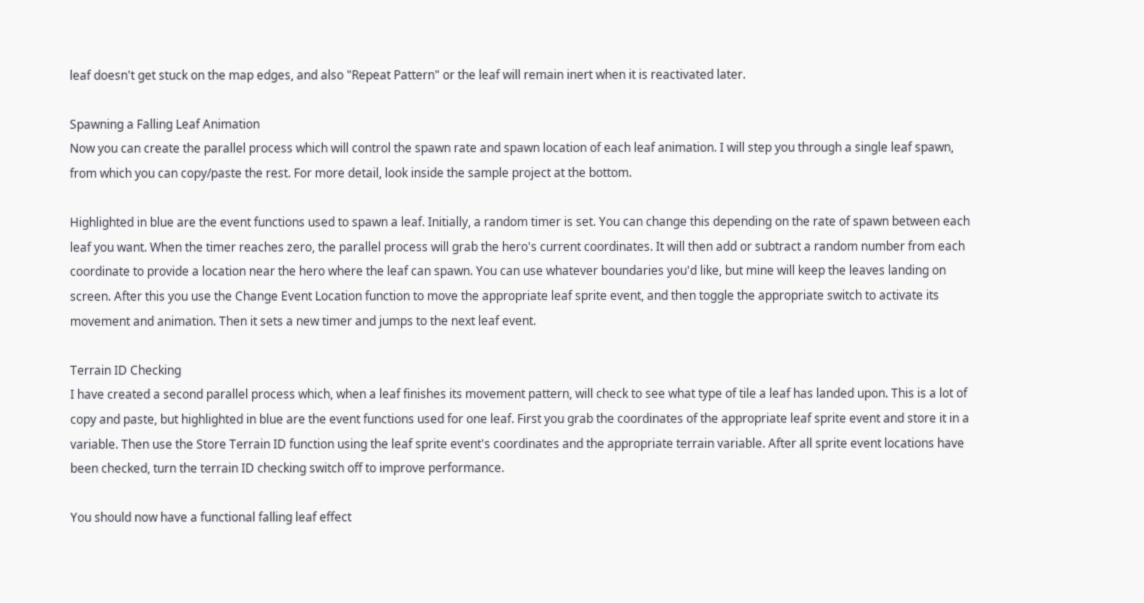leaf doesn't get stuck on the map edges, and also "Repeat Pattern" or the leaf will remain inert when it is reactivated later.

Spawning a Falling Leaf Animation
Now you can create the parallel process which will control the spawn rate and spawn location of each leaf animation. I will step you through a single leaf spawn, from which you can copy/paste the rest. For more detail, look inside the sample project at the bottom.

Highlighted in blue are the event functions used to spawn a leaf. Initially, a random timer is set. You can change this depending on the rate of spawn between each leaf you want. When the timer reaches zero, the parallel process will grab the hero's current coordinates. It will then add or subtract a random number from each coordinate to provide a location near the hero where the leaf can spawn. You can use whatever boundaries you'd like, but mine will keep the leaves landing on screen. After this you use the Change Event Location function to move the appropriate leaf sprite event, and then toggle the appropriate switch to activate its movement and animation. Then it sets a new timer and jumps to the next leaf event.

Terrain ID Checking
I have created a second parallel process which, when a leaf finishes its movement pattern, will check to see what type of tile a leaf has landed upon. This is a lot of copy and paste, but highlighted in blue are the event functions used for one leaf. First you grab the coordinates of the appropriate leaf sprite event and store it in a variable. Then use the Store Terrain ID function using the leaf sprite event's coordinates and the appropriate terrain variable. After all sprite event locations have been checked, turn the terrain ID checking switch off to improve performance.

You should now have a functional falling leaf effect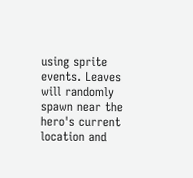using sprite events. Leaves will randomly spawn near the hero's current location and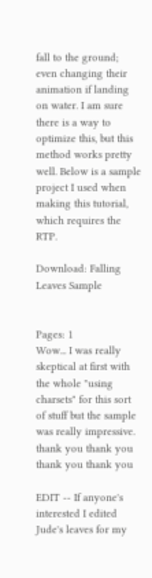fall to the ground; even changing their animation if landing on water. I am sure there is a way to optimize this, but this method works pretty well. Below is a sample project I used when making this tutorial, which requires the RTP.

Download: Falling Leaves Sample


Pages: 1
Wow... I was really skeptical at first with the whole "using charsets" for this sort of stuff but the sample was really impressive.
thank you thank you thank you thank you

EDIT -- If anyone's interested I edited Jude's leaves for my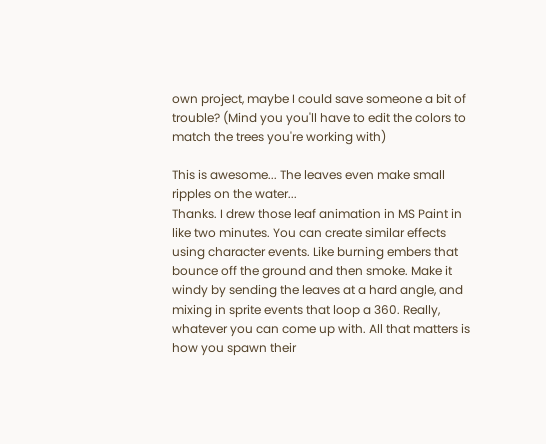own project, maybe I could save someone a bit of trouble? (Mind you you'll have to edit the colors to match the trees you're working with)

This is awesome... The leaves even make small ripples on the water...
Thanks. I drew those leaf animation in MS Paint in like two minutes. You can create similar effects using character events. Like burning embers that bounce off the ground and then smoke. Make it windy by sending the leaves at a hard angle, and mixing in sprite events that loop a 360. Really, whatever you can come up with. All that matters is how you spawn their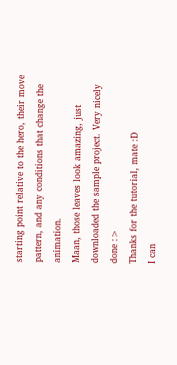starting point relative to the hero, their move pattern, and any conditions that change the animation.
Maan, those leaves look amazing, just downloaded the sample project. Very nicely done :>
Thanks for the tutorial, mate :D
I can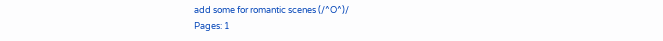add some for romantic scenes (/^O^)/
Pages: 1